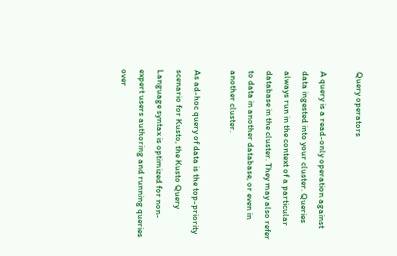Query operators

A query is a read-only operation against data ingested into your cluster. Queries always run in the context of a particular database in the cluster. They may also refer to data in another database, or even in another cluster.

As ad-hoc query of data is the top-priority scenario for Kusto, the Kusto Query Language syntax is optimized for non-expert users authoring and running queries over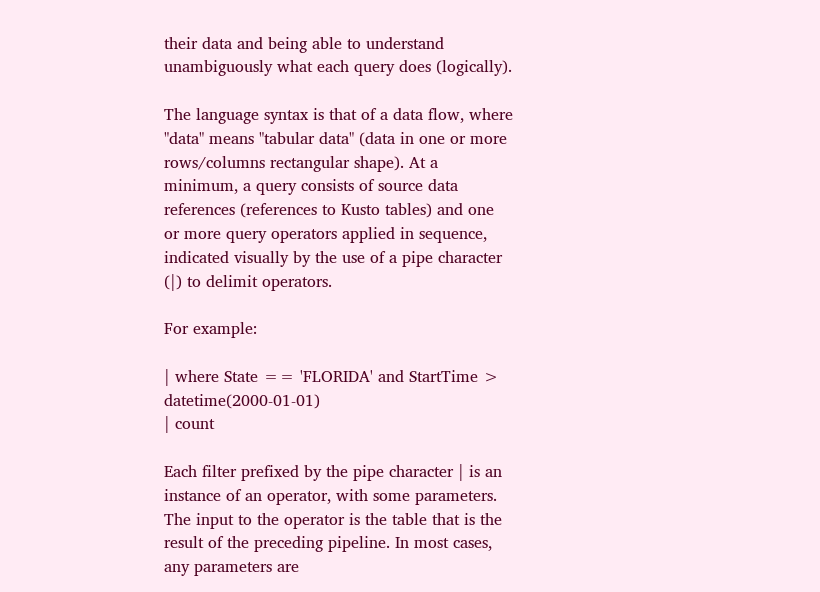their data and being able to understand unambiguously what each query does (logically).

The language syntax is that of a data flow, where "data" means "tabular data" (data in one or more rows/columns rectangular shape). At a minimum, a query consists of source data references (references to Kusto tables) and one or more query operators applied in sequence, indicated visually by the use of a pipe character (|) to delimit operators.

For example:

| where State == 'FLORIDA' and StartTime > datetime(2000-01-01)
| count

Each filter prefixed by the pipe character | is an instance of an operator, with some parameters. The input to the operator is the table that is the result of the preceding pipeline. In most cases, any parameters are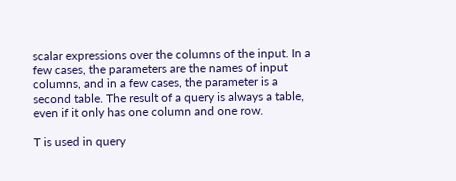scalar expressions over the columns of the input. In a few cases, the parameters are the names of input columns, and in a few cases, the parameter is a second table. The result of a query is always a table, even if it only has one column and one row.

T is used in query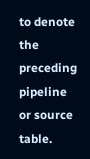to denote the preceding pipeline or source table.